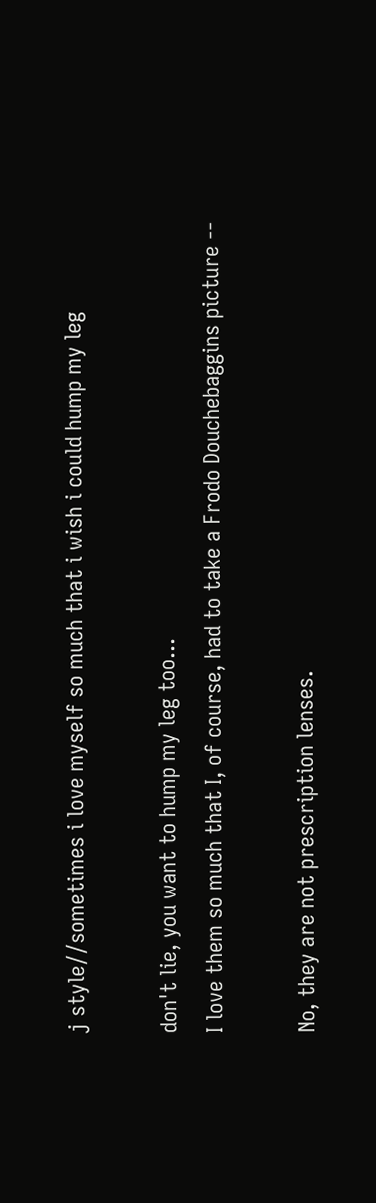j style//sometimes i love myself so much that i wish i could hump my leg

don't lie, you want to hump my leg too...
I love them so much that I, of course, had to take a Frodo Douchebaggins picture --

No, they are not prescription lenses.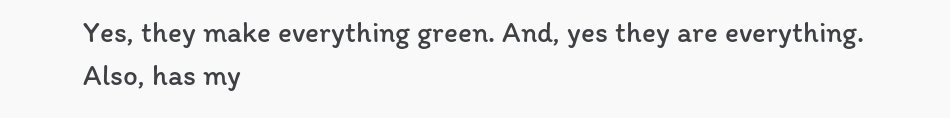Yes, they make everything green. And, yes they are everything. Also, has my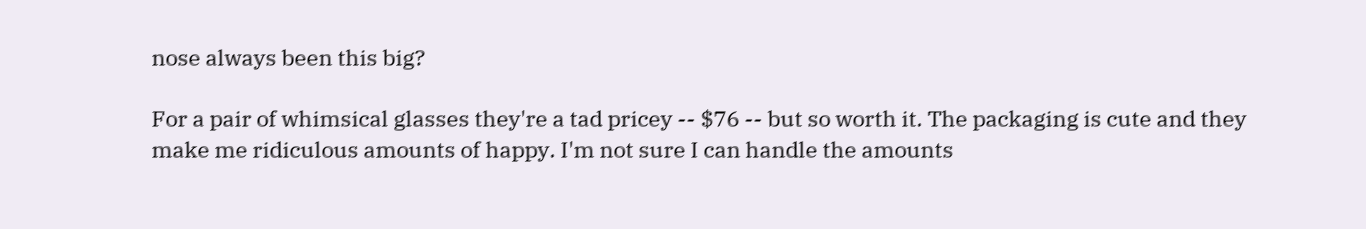nose always been this big?

For a pair of whimsical glasses they're a tad pricey -- $76 -- but so worth it. The packaging is cute and they make me ridiculous amounts of happy. I'm not sure I can handle the amounts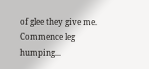of glee they give me. Commence leg humping...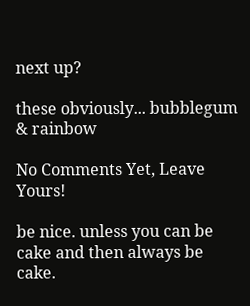next up?

these obviously... bubblegum & rainbow

No Comments Yet, Leave Yours!

be nice. unless you can be cake and then always be cake.